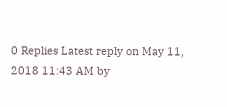0 Replies Latest reply on May 11, 2018 11:43 AM by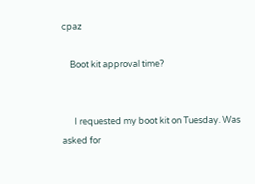cpaz

    Boot kit approval time?


      I requested my boot kit on Tuesday. Was asked for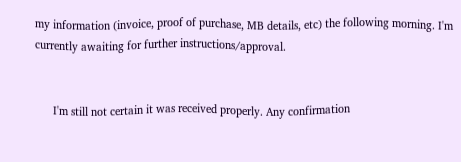my information (invoice, proof of purchase, MB details, etc) the following morning. I'm currently awaiting for further instructions/approval.


      I'm still not certain it was received properly. Any confirmation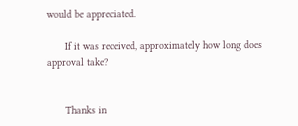would be appreciated.

      If it was received, approximately how long does approval take?


      Thanks in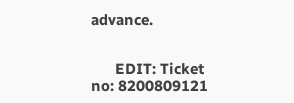advance.


      EDIT: Ticket no: 8200809121